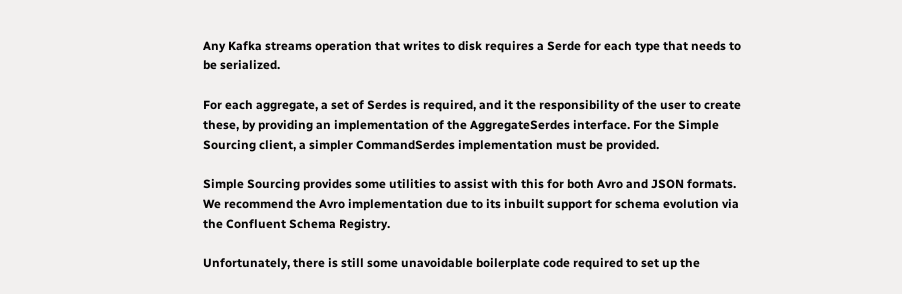Any Kafka streams operation that writes to disk requires a Serde for each type that needs to be serialized.

For each aggregate, a set of Serdes is required, and it the responsibility of the user to create these, by providing an implementation of the AggregateSerdes interface. For the Simple Sourcing client, a simpler CommandSerdes implementation must be provided.

Simple Sourcing provides some utilities to assist with this for both Avro and JSON formats. We recommend the Avro implementation due to its inbuilt support for schema evolution via the Confluent Schema Registry.

Unfortunately, there is still some unavoidable boilerplate code required to set up the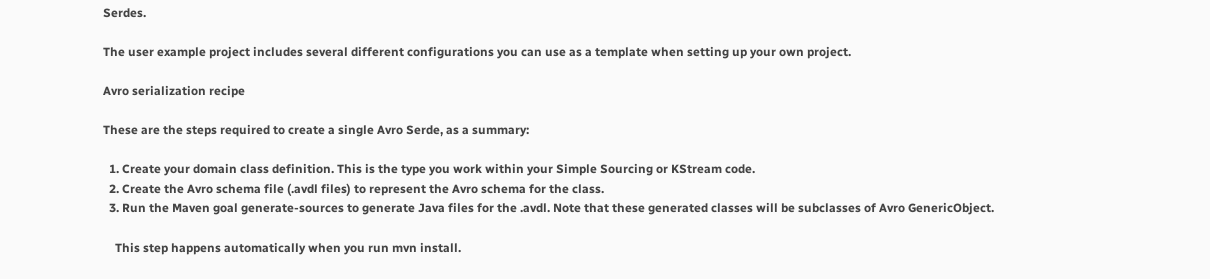Serdes.

The user example project includes several different configurations you can use as a template when setting up your own project.

Avro serialization recipe

These are the steps required to create a single Avro Serde, as a summary:

  1. Create your domain class definition. This is the type you work within your Simple Sourcing or KStream code.
  2. Create the Avro schema file (.avdl files) to represent the Avro schema for the class.
  3. Run the Maven goal generate-sources to generate Java files for the .avdl. Note that these generated classes will be subclasses of Avro GenericObject.

    This step happens automatically when you run mvn install.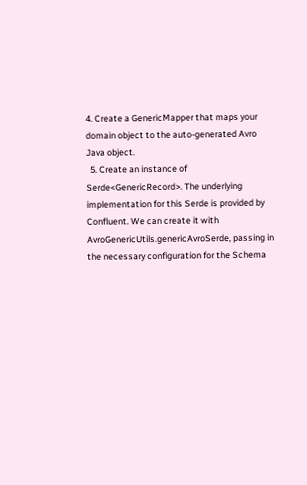4. Create a GenericMapper that maps your domain object to the auto-generated Avro Java object.
  5. Create an instance of Serde<GenericRecord>. The underlying implementation for this Serde is provided by Confluent. We can create it with AvroGenericUtils.genericAvroSerde, passing in the necessary configuration for the Schema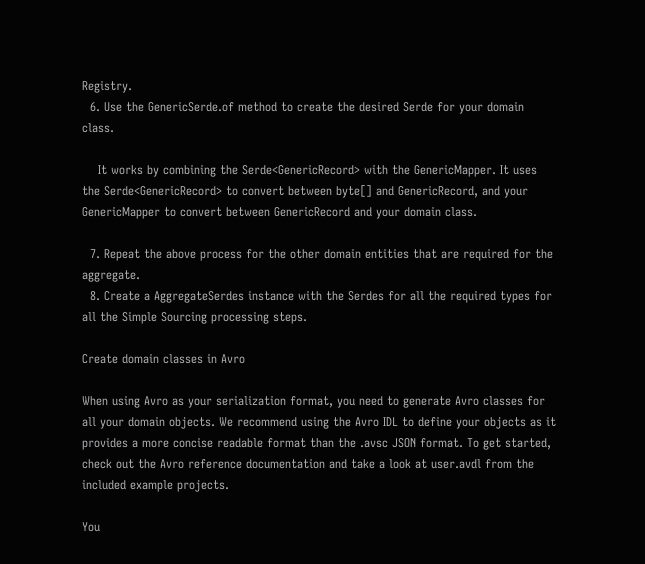Registry.
  6. Use the GenericSerde.of method to create the desired Serde for your domain class.

    It works by combining the Serde<GenericRecord> with the GenericMapper. It uses the Serde<GenericRecord> to convert between byte[] and GenericRecord, and your GenericMapper to convert between GenericRecord and your domain class.

  7. Repeat the above process for the other domain entities that are required for the aggregate.
  8. Create a AggregateSerdes instance with the Serdes for all the required types for all the Simple Sourcing processing steps.

Create domain classes in Avro

When using Avro as your serialization format, you need to generate Avro classes for all your domain objects. We recommend using the Avro IDL to define your objects as it provides a more concise readable format than the .avsc JSON format. To get started, check out the Avro reference documentation and take a look at user.avdl from the included example projects.

You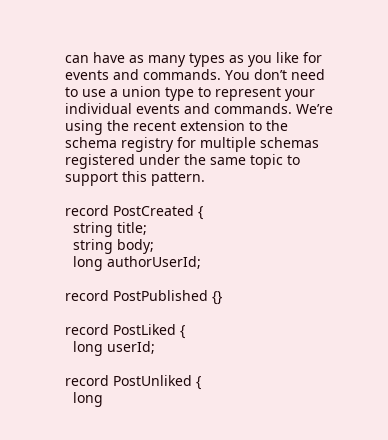can have as many types as you like for events and commands. You don’t need to use a union type to represent your individual events and commands. We’re using the recent extension to the schema registry for multiple schemas registered under the same topic to support this pattern.

record PostCreated {
  string title;
  string body;
  long authorUserId;

record PostPublished {}

record PostLiked {
  long userId;

record PostUnliked {
  long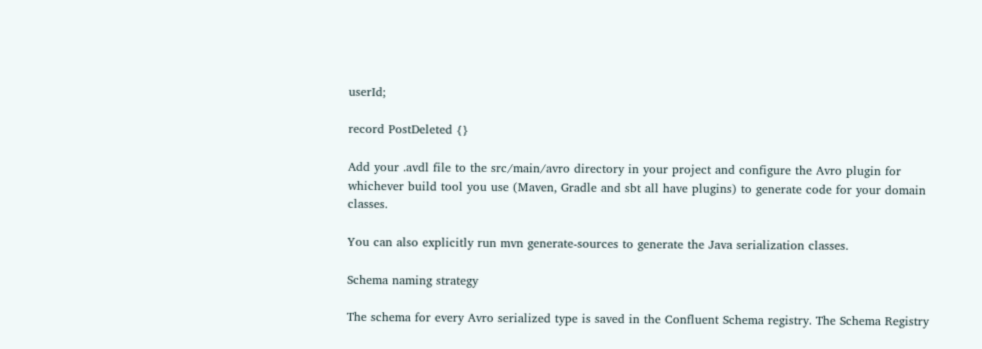userId;

record PostDeleted {}

Add your .avdl file to the src/main/avro directory in your project and configure the Avro plugin for whichever build tool you use (Maven, Gradle and sbt all have plugins) to generate code for your domain classes.

You can also explicitly run mvn generate-sources to generate the Java serialization classes.

Schema naming strategy

The schema for every Avro serialized type is saved in the Confluent Schema registry. The Schema Registry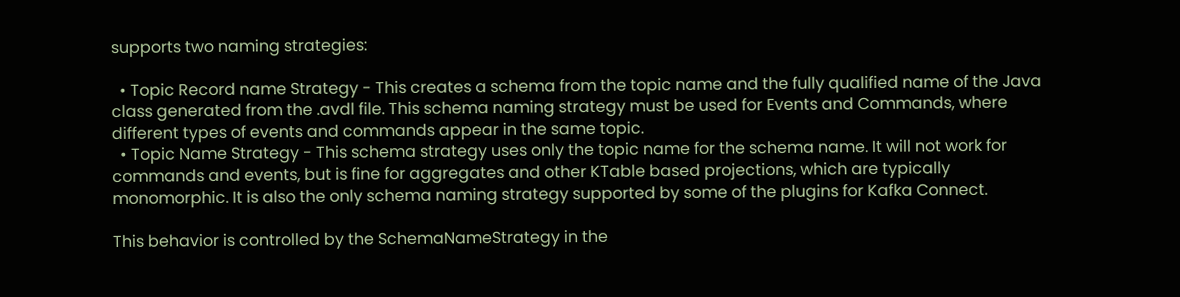supports two naming strategies:

  • Topic Record name Strategy - This creates a schema from the topic name and the fully qualified name of the Java class generated from the .avdl file. This schema naming strategy must be used for Events and Commands, where different types of events and commands appear in the same topic.
  • Topic Name Strategy - This schema strategy uses only the topic name for the schema name. It will not work for commands and events, but is fine for aggregates and other KTable based projections, which are typically monomorphic. It is also the only schema naming strategy supported by some of the plugins for Kafka Connect.

This behavior is controlled by the SchemaNameStrategy in the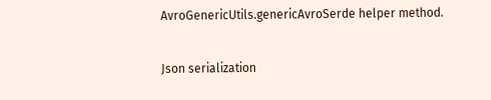AvroGenericUtils.genericAvroSerde helper method.

Json serialization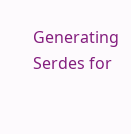Generating Serdes for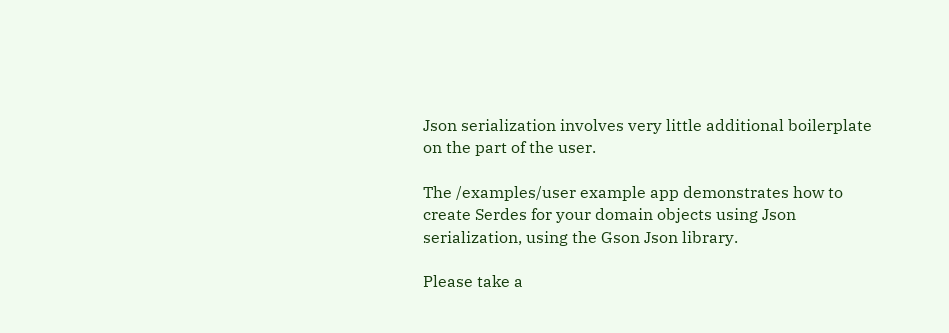Json serialization involves very little additional boilerplate on the part of the user.

The /examples/user example app demonstrates how to create Serdes for your domain objects using Json serialization, using the Gson Json library.

Please take a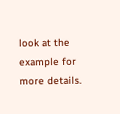look at the example for more details.